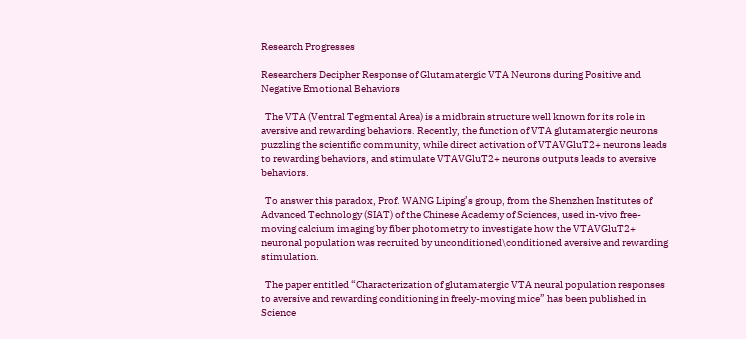Research Progresses

Researchers Decipher Response of Glutamatergic VTA Neurons during Positive and Negative Emotional Behaviors

  The VTA (Ventral Tegmental Area) is a midbrain structure well known for its role in aversive and rewarding behaviors. Recently, the function of VTA glutamatergic neurons puzzling the scientific community, while direct activation of VTAVGluT2+ neurons leads to rewarding behaviors, and stimulate VTAVGluT2+ neurons outputs leads to aversive behaviors.

  To answer this paradox, Prof. WANG Liping’s group, from the Shenzhen Institutes of Advanced Technology (SIAT) of the Chinese Academy of Sciences, used in-vivo free-moving calcium imaging by fiber photometry to investigate how the VTAVGluT2+ neuronal population was recruited by unconditioned\conditioned aversive and rewarding stimulation.

  The paper entitled “Characterization of glutamatergic VTA neural population responses to aversive and rewarding conditioning in freely-moving mice” has been published in Science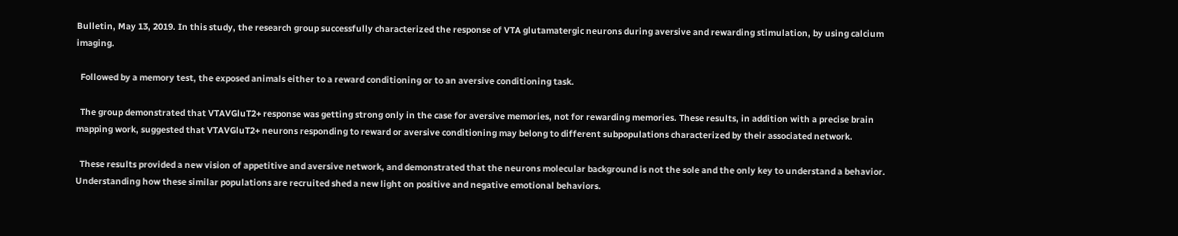Bulletin, May 13, 2019. In this study, the research group successfully characterized the response of VTA glutamatergic neurons during aversive and rewarding stimulation, by using calcium imaging.

  Followed by a memory test, the exposed animals either to a reward conditioning or to an aversive conditioning task.

  The group demonstrated that VTAVGluT2+ response was getting strong only in the case for aversive memories, not for rewarding memories. These results, in addition with a precise brain mapping work, suggested that VTAVGluT2+ neurons responding to reward or aversive conditioning may belong to different subpopulations characterized by their associated network.

  These results provided a new vision of appetitive and aversive network, and demonstrated that the neurons molecular background is not the sole and the only key to understand a behavior. Understanding how these similar populations are recruited shed a new light on positive and negative emotional behaviors.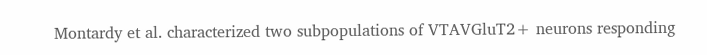Montardy et al. characterized two subpopulations of VTAVGluT2+ neurons responding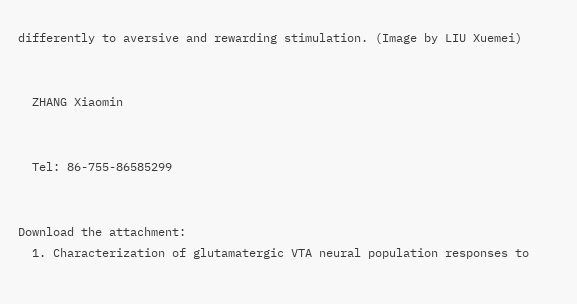differently to aversive and rewarding stimulation. (Image by LIU Xuemei)


  ZHANG Xiaomin


  Tel: 86-755-86585299


Download the attachment:
  1. Characterization of glutamatergic VTA neural population responses to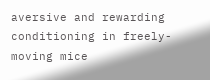aversive and rewarding conditioning in freely-moving mice